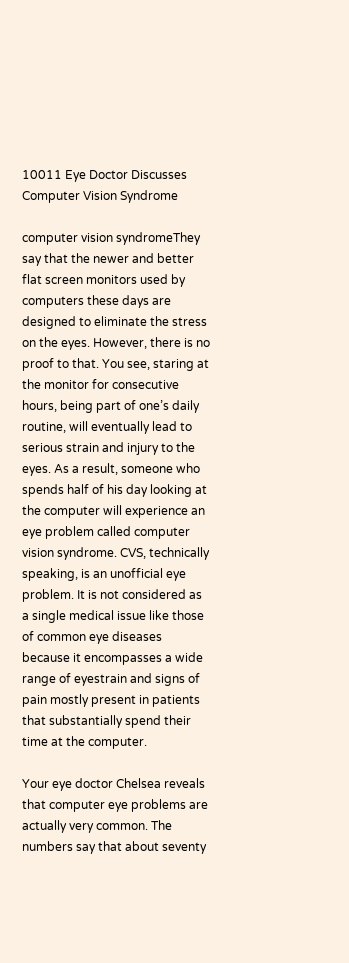10011 Eye Doctor Discusses Computer Vision Syndrome

computer vision syndromeThey say that the newer and better flat screen monitors used by computers these days are designed to eliminate the stress on the eyes. However, there is no proof to that. You see, staring at the monitor for consecutive hours, being part of one’s daily routine, will eventually lead to serious strain and injury to the eyes. As a result, someone who spends half of his day looking at the computer will experience an eye problem called computer vision syndrome. CVS, technically speaking, is an unofficial eye problem. It is not considered as a single medical issue like those of common eye diseases because it encompasses a wide range of eyestrain and signs of pain mostly present in patients that substantially spend their time at the computer.

Your eye doctor Chelsea reveals that computer eye problems are actually very common. The numbers say that about seventy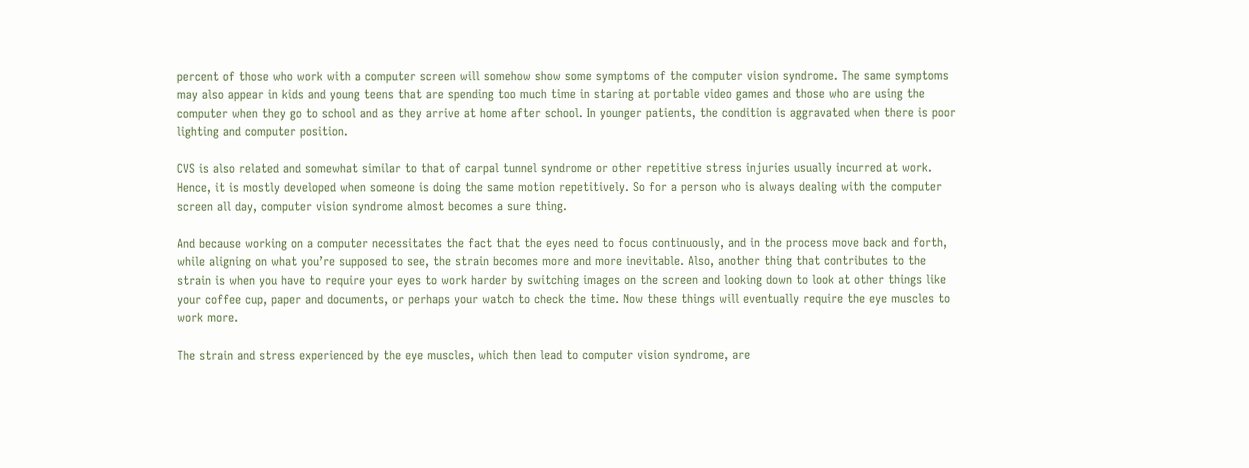percent of those who work with a computer screen will somehow show some symptoms of the computer vision syndrome. The same symptoms may also appear in kids and young teens that are spending too much time in staring at portable video games and those who are using the computer when they go to school and as they arrive at home after school. In younger patients, the condition is aggravated when there is poor lighting and computer position.

CVS is also related and somewhat similar to that of carpal tunnel syndrome or other repetitive stress injuries usually incurred at work. Hence, it is mostly developed when someone is doing the same motion repetitively. So for a person who is always dealing with the computer screen all day, computer vision syndrome almost becomes a sure thing.

And because working on a computer necessitates the fact that the eyes need to focus continuously, and in the process move back and forth, while aligning on what you’re supposed to see, the strain becomes more and more inevitable. Also, another thing that contributes to the strain is when you have to require your eyes to work harder by switching images on the screen and looking down to look at other things like your coffee cup, paper and documents, or perhaps your watch to check the time. Now these things will eventually require the eye muscles to work more.

The strain and stress experienced by the eye muscles, which then lead to computer vision syndrome, are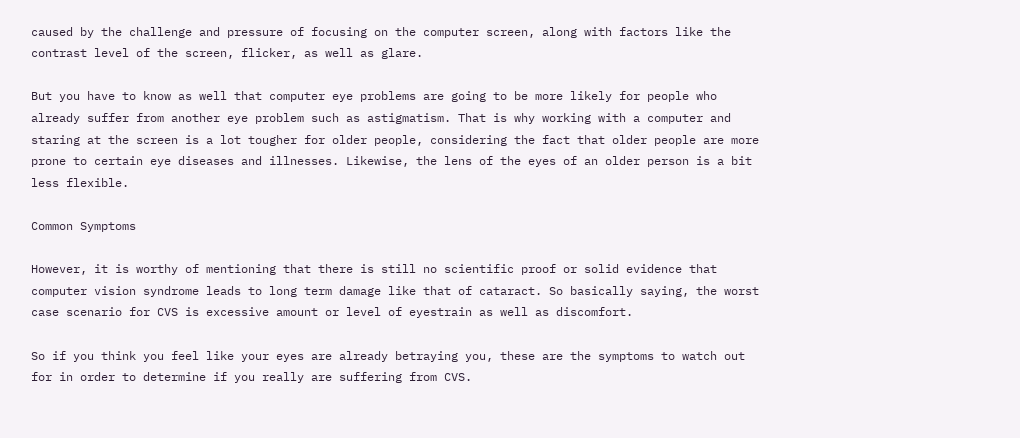caused by the challenge and pressure of focusing on the computer screen, along with factors like the contrast level of the screen, flicker, as well as glare.

But you have to know as well that computer eye problems are going to be more likely for people who already suffer from another eye problem such as astigmatism. That is why working with a computer and staring at the screen is a lot tougher for older people, considering the fact that older people are more prone to certain eye diseases and illnesses. Likewise, the lens of the eyes of an older person is a bit less flexible.

Common Symptoms

However, it is worthy of mentioning that there is still no scientific proof or solid evidence that computer vision syndrome leads to long term damage like that of cataract. So basically saying, the worst case scenario for CVS is excessive amount or level of eyestrain as well as discomfort.

So if you think you feel like your eyes are already betraying you, these are the symptoms to watch out for in order to determine if you really are suffering from CVS.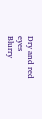Dry and red eyes
Blurry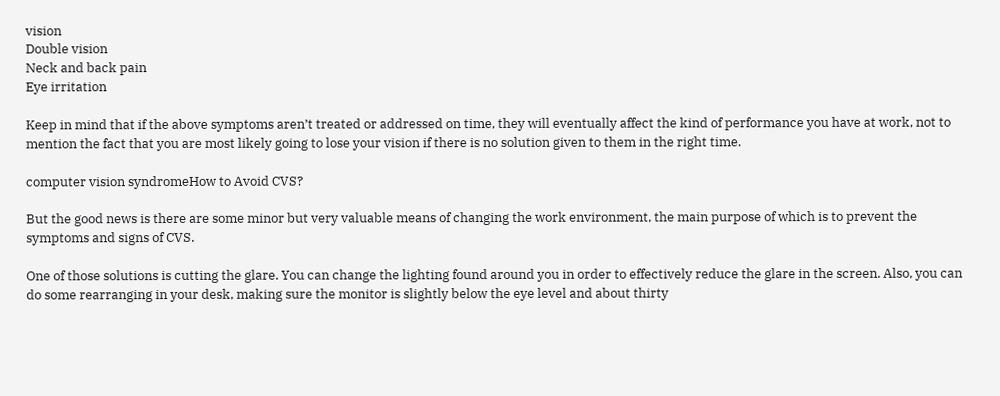vision
Double vision
Neck and back pain
Eye irritation

Keep in mind that if the above symptoms aren’t treated or addressed on time, they will eventually affect the kind of performance you have at work, not to mention the fact that you are most likely going to lose your vision if there is no solution given to them in the right time.

computer vision syndromeHow to Avoid CVS?

But the good news is there are some minor but very valuable means of changing the work environment, the main purpose of which is to prevent the symptoms and signs of CVS.

One of those solutions is cutting the glare. You can change the lighting found around you in order to effectively reduce the glare in the screen. Also, you can do some rearranging in your desk, making sure the monitor is slightly below the eye level and about thirty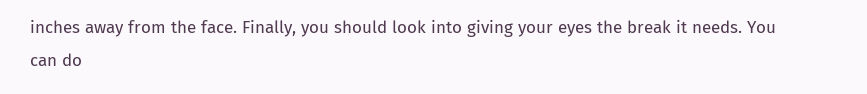inches away from the face. Finally, you should look into giving your eyes the break it needs. You can do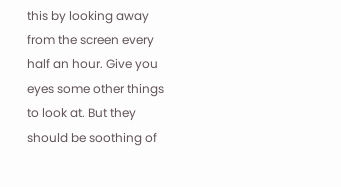this by looking away from the screen every half an hour. Give you eyes some other things to look at. But they should be soothing of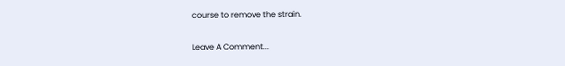course to remove the strain.

Leave A Comment...